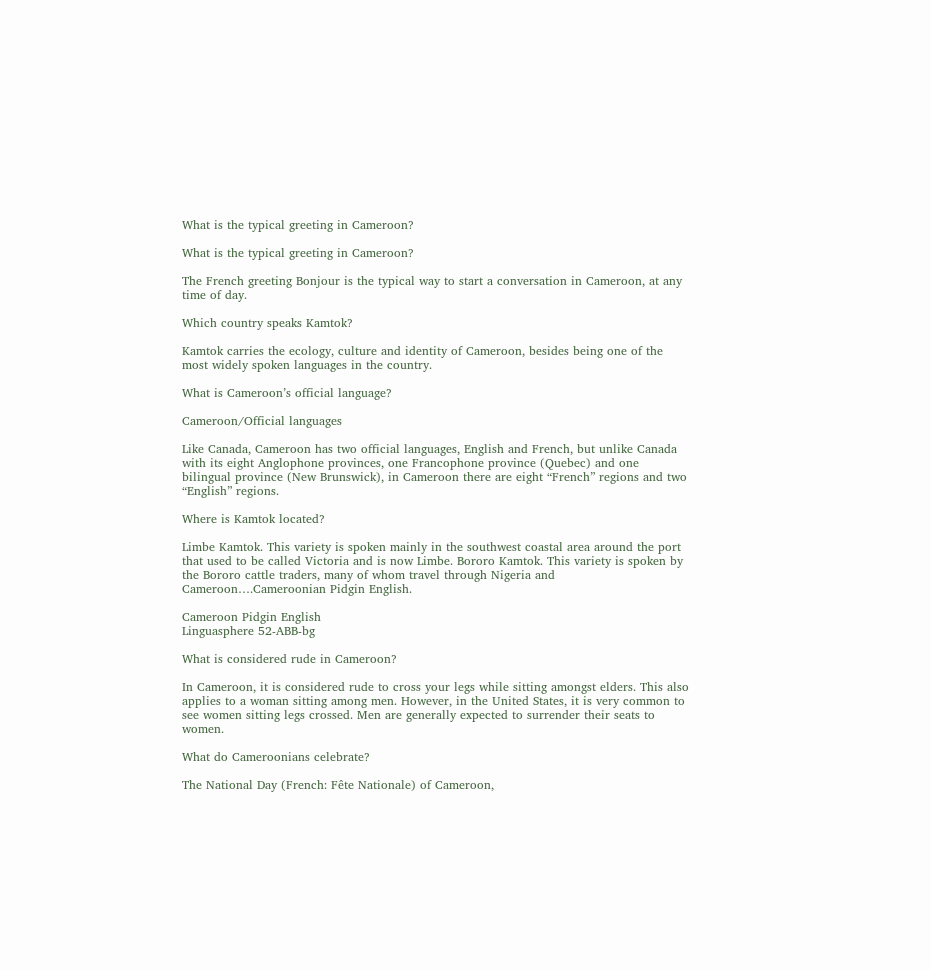What is the typical greeting in Cameroon?

What is the typical greeting in Cameroon?

The French greeting Bonjour is the typical way to start a conversation in Cameroon, at any time of day.

Which country speaks Kamtok?

Kamtok carries the ecology, culture and identity of Cameroon, besides being one of the most widely spoken languages in the country.

What is Cameroon’s official language?

Cameroon/Official languages

Like Canada, Cameroon has two official languages, English and French, but unlike Canada with its eight Anglophone provinces, one Francophone province (Quebec) and one bilingual province (New Brunswick), in Cameroon there are eight “French” regions and two “English” regions.

Where is Kamtok located?

Limbe Kamtok. This variety is spoken mainly in the southwest coastal area around the port that used to be called Victoria and is now Limbe. Bororo Kamtok. This variety is spoken by the Bororo cattle traders, many of whom travel through Nigeria and Cameroon….Cameroonian Pidgin English.

Cameroon Pidgin English
Linguasphere 52-ABB-bg

What is considered rude in Cameroon?

In Cameroon, it is considered rude to cross your legs while sitting amongst elders. This also applies to a woman sitting among men. However, in the United States, it is very common to see women sitting legs crossed. Men are generally expected to surrender their seats to women.

What do Cameroonians celebrate?

The National Day (French: Fête Nationale) of Cameroon,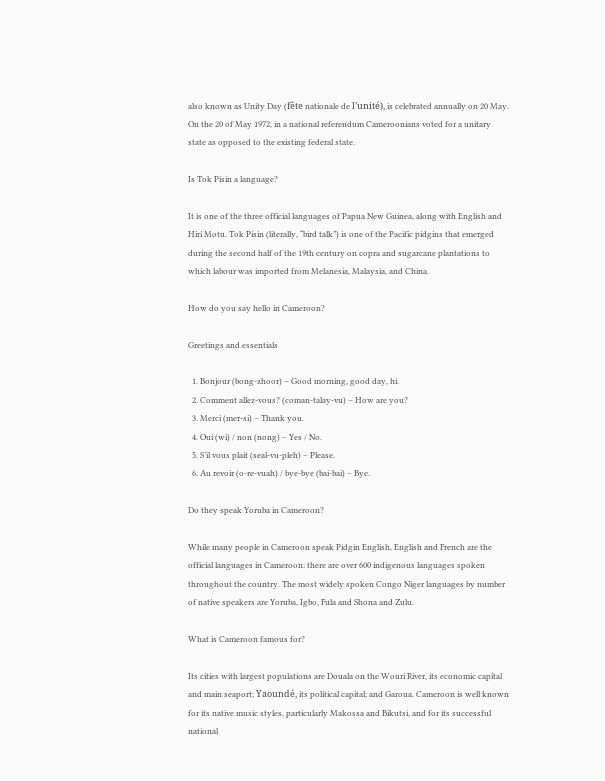also known as Unity Day (fête nationale de l’unité), is celebrated annually on 20 May. On the 20 of May 1972, in a national referendum Cameroonians voted for a unitary state as opposed to the existing federal state.

Is Tok Pisin a language?

It is one of the three official languages of Papua New Guinea, along with English and Hiri Motu. Tok Pisin (literally, “bird talk”) is one of the Pacific pidgins that emerged during the second half of the 19th century on copra and sugarcane plantations to which labour was imported from Melanesia, Malaysia, and China.

How do you say hello in Cameroon?

Greetings and essentials

  1. Bonjour (bong-zhoor) – Good morning, good day, hi.
  2. Comment allez-vous? (coman-talay-vu) – How are you?
  3. Merci (mer-si) – Thank you.
  4. Oui (wi) / non (nong) – Yes / No.
  5. S’il vous plait (seal-vu-pleh) – Please.
  6. Au revoir (o-re-vuah) / bye-bye (bai-bai) – Bye.

Do they speak Yoruba in Cameroon?

While many people in Cameroon speak Pidgin English, English and French are the official languages in Cameroon: there are over 600 indigenous languages spoken throughout the country. The most widely spoken Congo Niger languages by number of native speakers are Yoruba, Igbo, Fula and Shona and Zulu.

What is Cameroon famous for?

Its cities with largest populations are Douala on the Wouri River, its economic capital and main seaport; Yaoundé, its political capital; and Garoua. Cameroon is well known for its native music styles, particularly Makossa and Bikutsi, and for its successful national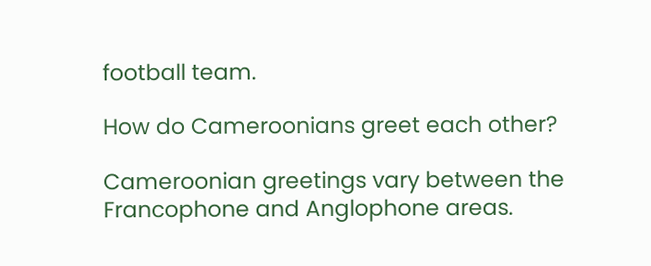football team.

How do Cameroonians greet each other?

Cameroonian greetings vary between the Francophone and Anglophone areas.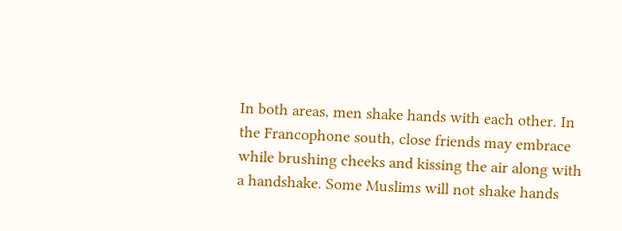In both areas, men shake hands with each other. In the Francophone south, close friends may embrace while brushing cheeks and kissing the air along with a handshake. Some Muslims will not shake hands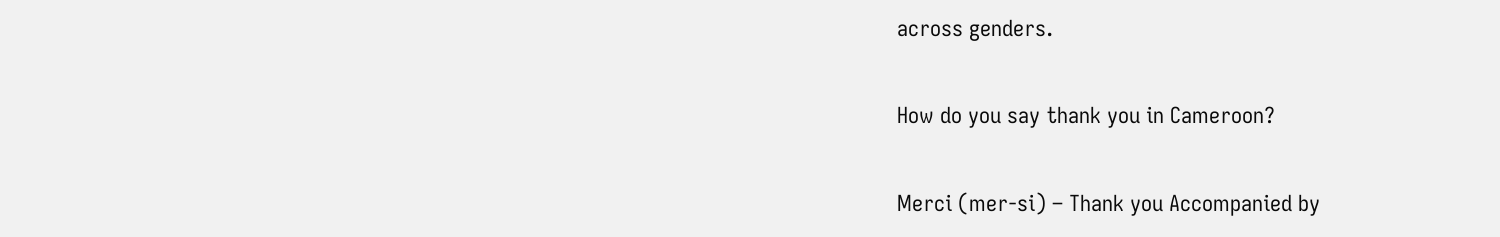across genders.

How do you say thank you in Cameroon?

Merci (mer-si) – Thank you Accompanied by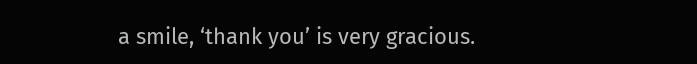a smile, ‘thank you’ is very gracious.